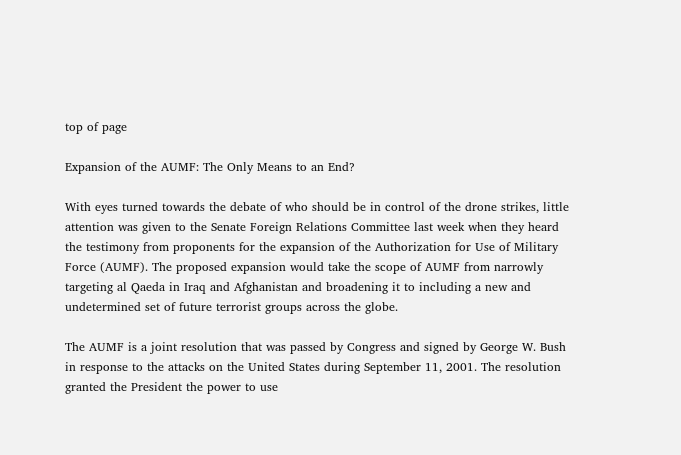top of page

Expansion of the AUMF: The Only Means to an End?

With eyes turned towards the debate of who should be in control of the drone strikes, little attention was given to the Senate Foreign Relations Committee last week when they heard the testimony from proponents for the expansion of the Authorization for Use of Military Force (AUMF). The proposed expansion would take the scope of AUMF from narrowly targeting al Qaeda in Iraq and Afghanistan and broadening it to including a new and undetermined set of future terrorist groups across the globe.

The AUMF is a joint resolution that was passed by Congress and signed by George W. Bush in response to the attacks on the United States during September 11, 2001. The resolution granted the President the power to use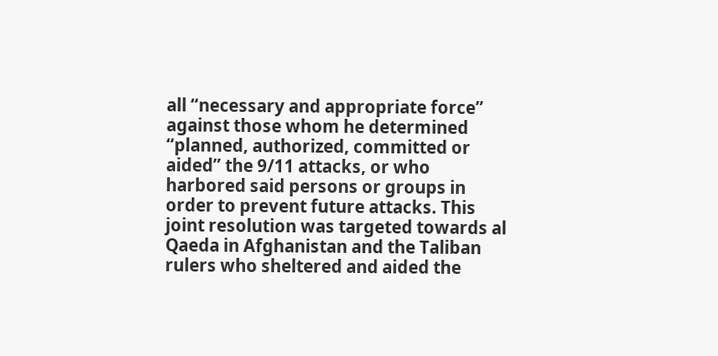all “necessary and appropriate force” against those whom he determined “planned, authorized, committed or aided” the 9/11 attacks, or who harbored said persons or groups in order to prevent future attacks. This joint resolution was targeted towards al Qaeda in Afghanistan and the Taliban rulers who sheltered and aided the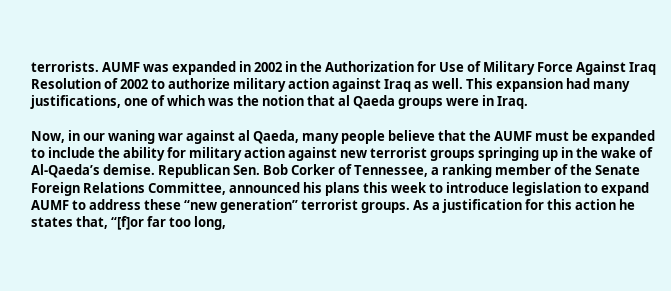terrorists. AUMF was expanded in 2002 in the Authorization for Use of Military Force Against Iraq Resolution of 2002 to authorize military action against Iraq as well. This expansion had many justifications, one of which was the notion that al Qaeda groups were in Iraq.

Now, in our waning war against al Qaeda, many people believe that the AUMF must be expanded to include the ability for military action against new terrorist groups springing up in the wake of Al-Qaeda’s demise. Republican Sen. Bob Corker of Tennessee, a ranking member of the Senate Foreign Relations Committee, announced his plans this week to introduce legislation to expand AUMF to address these “new generation” terrorist groups. As a justification for this action he states that, “[f]or far too long,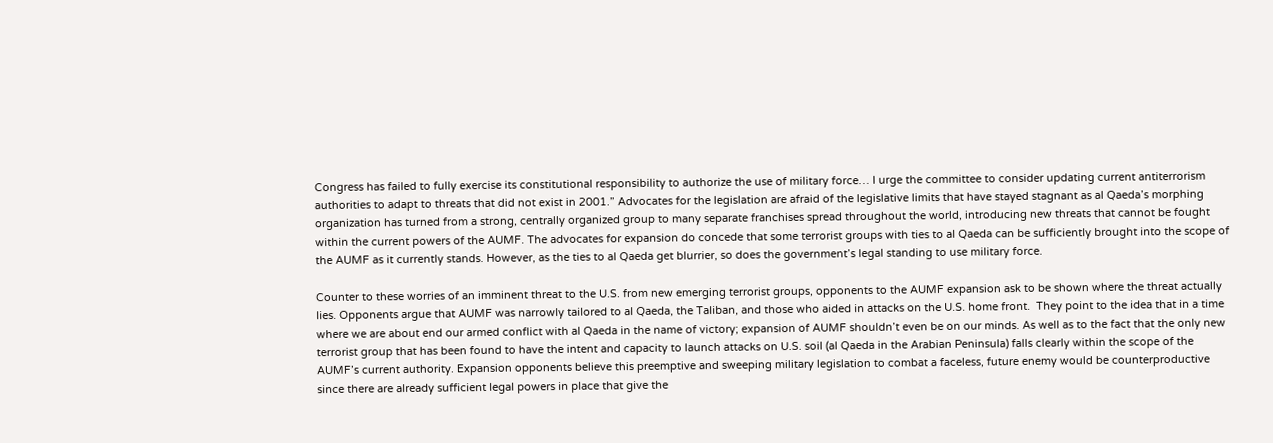Congress has failed to fully exercise its constitutional responsibility to authorize the use of military force… I urge the committee to consider updating current antiterrorism authorities to adapt to threats that did not exist in 2001.” Advocates for the legislation are afraid of the legislative limits that have stayed stagnant as al Qaeda’s morphing organization has turned from a strong, centrally organized group to many separate franchises spread throughout the world, introducing new threats that cannot be fought within the current powers of the AUMF. The advocates for expansion do concede that some terrorist groups with ties to al Qaeda can be sufficiently brought into the scope of the AUMF as it currently stands. However, as the ties to al Qaeda get blurrier, so does the government’s legal standing to use military force.

Counter to these worries of an imminent threat to the U.S. from new emerging terrorist groups, opponents to the AUMF expansion ask to be shown where the threat actually lies. Opponents argue that AUMF was narrowly tailored to al Qaeda, the Taliban, and those who aided in attacks on the U.S. home front.  They point to the idea that in a time where we are about end our armed conflict with al Qaeda in the name of victory; expansion of AUMF shouldn’t even be on our minds. As well as to the fact that the only new terrorist group that has been found to have the intent and capacity to launch attacks on U.S. soil (al Qaeda in the Arabian Peninsula) falls clearly within the scope of the AUMF’s current authority. Expansion opponents believe this preemptive and sweeping military legislation to combat a faceless, future enemy would be counterproductive since there are already sufficient legal powers in place that give the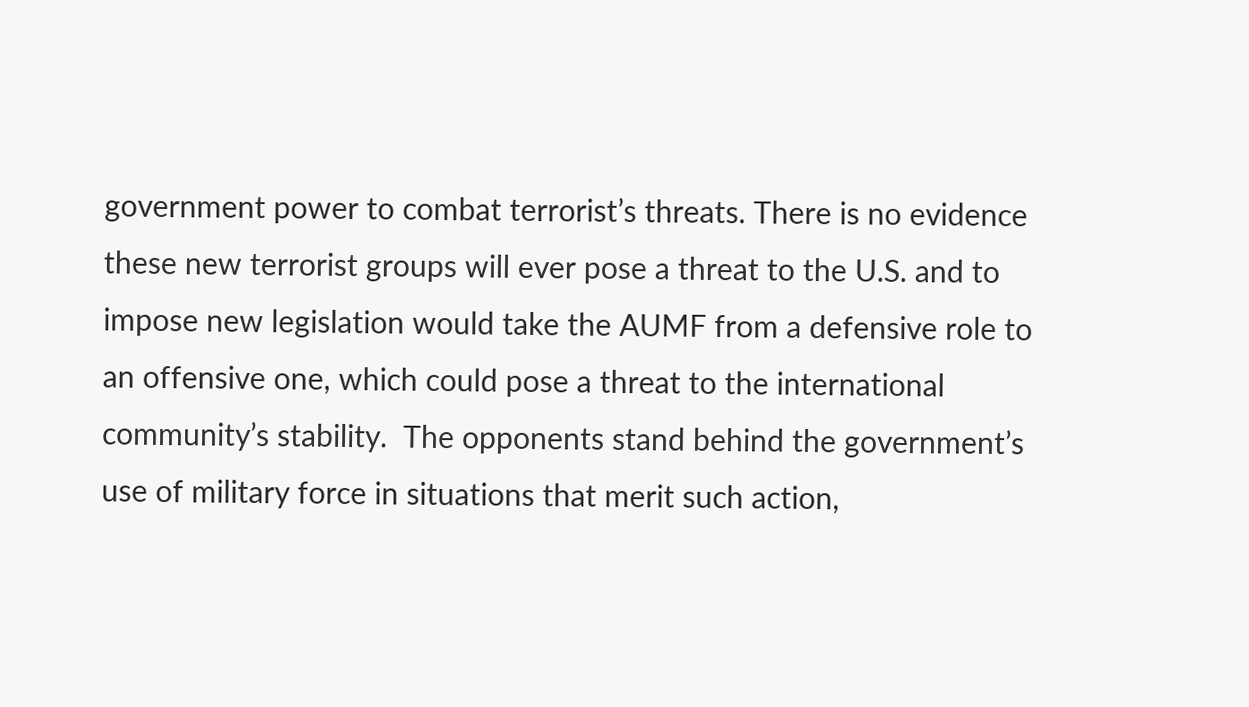government power to combat terrorist’s threats. There is no evidence these new terrorist groups will ever pose a threat to the U.S. and to impose new legislation would take the AUMF from a defensive role to an offensive one, which could pose a threat to the international community’s stability.  The opponents stand behind the government’s use of military force in situations that merit such action,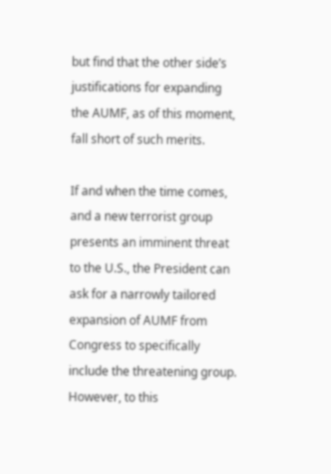but find that the other side’s justifications for expanding the AUMF, as of this moment, fall short of such merits.

If and when the time comes, and a new terrorist group presents an imminent threat to the U.S., the President can ask for a narrowly tailored expansion of AUMF from Congress to specifically include the threatening group. However, to this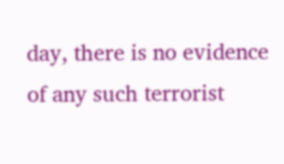day, there is no evidence of any such terrorist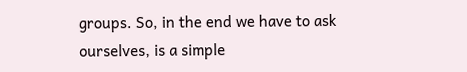groups. So, in the end we have to ask ourselves, is a simple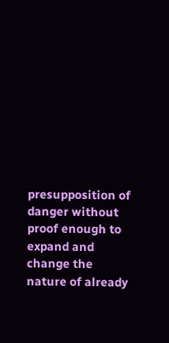presupposition of danger without proof enough to expand and change the nature of already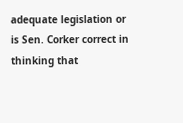adequate legislation or is Sen. Corker correct in thinking that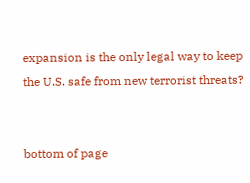expansion is the only legal way to keep the U.S. safe from new terrorist threats?


bottom of page